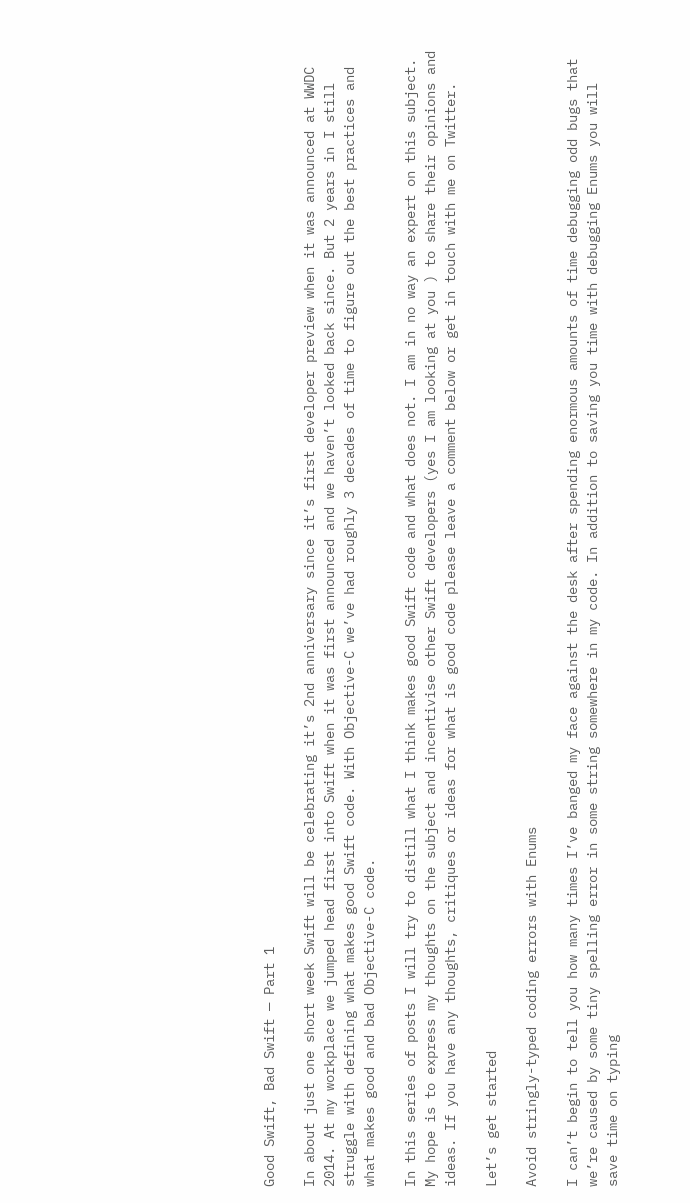Good Swift, Bad Swift — Part 1

In about just one short week Swift will be celebrating it’s 2nd anniversary since it’s first developer preview when it was announced at WWDC 2014. At my workplace we jumped head first into Swift when it was first announced and we haven’t looked back since. But 2 years in I still struggle with defining what makes good Swift code. With Objective-C we’ve had roughly 3 decades of time to figure out the best practices and what makes good and bad Objective-C code.

In this series of posts I will try to distill what I think makes good Swift code and what does not. I am in no way an expert on this subject. My hope is to express my thoughts on the subject and incentivise other Swift developers (yes I am looking at you ) to share their opinions and ideas. If you have any thoughts, critiques or ideas for what is good code please leave a comment below or get in touch with me on Twitter.

Let’s get started

Avoid stringly-typed coding errors with Enums

I can’t begin to tell you how many times I’ve banged my face against the desk after spending enormous amounts of time debugging odd bugs that we’re caused by some tiny spelling error in some string somewhere in my code. In addition to saving you time with debugging Enums you will save time on typing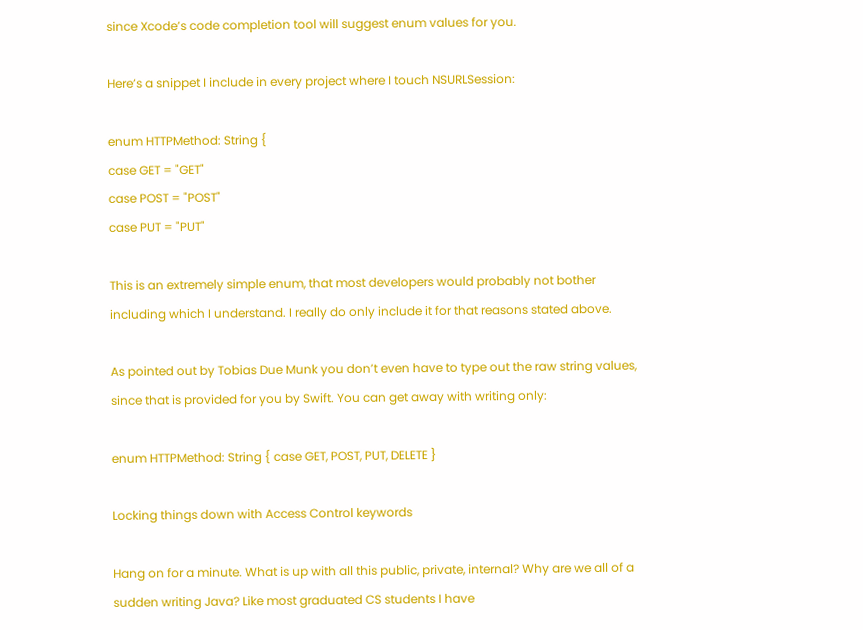since Xcode’s code completion tool will suggest enum values for you.

Here’s a snippet I include in every project where I touch NSURLSession:

enum HTTPMethod: String {
case GET = "GET"
case POST = "POST"
case PUT = "PUT"

This is an extremely simple enum, that most developers would probably not bother including which I understand. I really do only include it for that reasons stated above.

As pointed out by Tobias Due Munk you don’t even have to type out the raw string values, since that is provided for you by Swift. You can get away with writing only:

enum HTTPMethod: String { case GET, POST, PUT, DELETE }

Locking things down with Access Control keywords

Hang on for a minute. What is up with all this public, private, internal? Why are we all of a sudden writing Java? Like most graduated CS students I have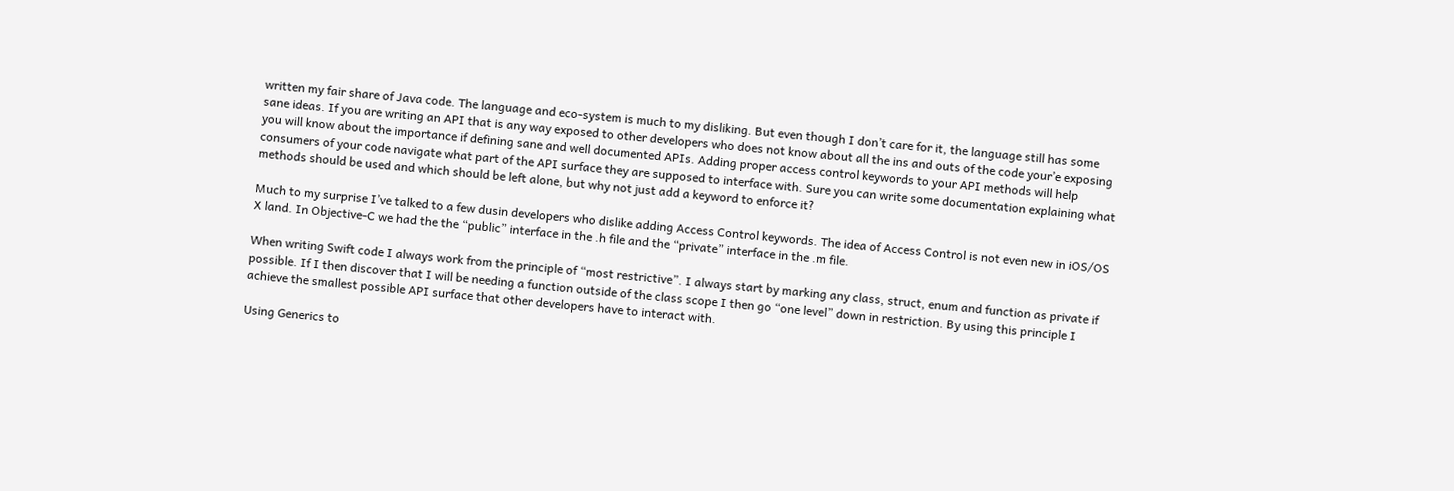written my fair share of Java code. The language and eco-system is much to my disliking. But even though I don’t care for it, the language still has some sane ideas. If you are writing an API that is any way exposed to other developers who does not know about all the ins and outs of the code your’e exposing you will know about the importance if defining sane and well documented APIs. Adding proper access control keywords to your API methods will help consumers of your code navigate what part of the API surface they are supposed to interface with. Sure you can write some documentation explaining what methods should be used and which should be left alone, but why not just add a keyword to enforce it?

Much to my surprise I’ve talked to a few dusin developers who dislike adding Access Control keywords. The idea of Access Control is not even new in iOS/OS X land. In Objective-C we had the the “public” interface in the .h file and the “private” interface in the .m file.

When writing Swift code I always work from the principle of “most restrictive”. I always start by marking any class, struct, enum and function as private if possible. If I then discover that I will be needing a function outside of the class scope I then go “one level” down in restriction. By using this principle I achieve the smallest possible API surface that other developers have to interact with.

Using Generics to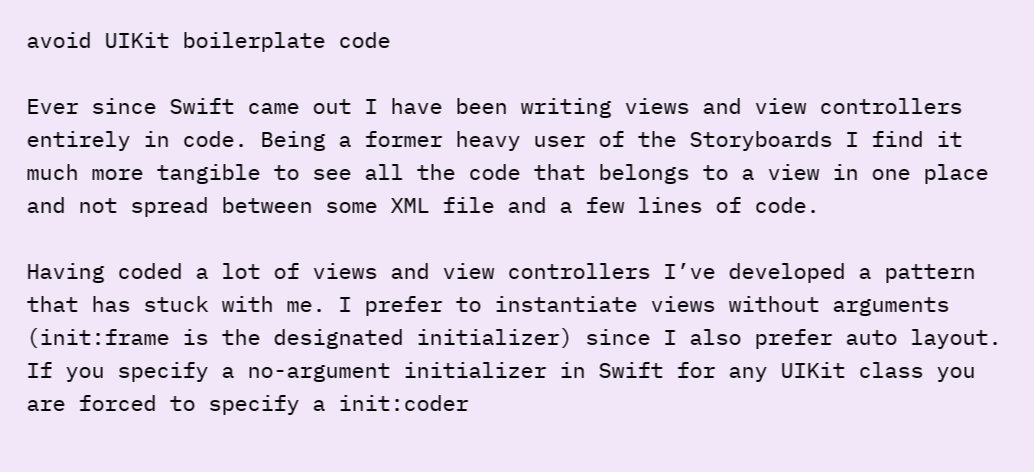avoid UIKit boilerplate code

Ever since Swift came out I have been writing views and view controllers entirely in code. Being a former heavy user of the Storyboards I find it much more tangible to see all the code that belongs to a view in one place and not spread between some XML file and a few lines of code.

Having coded a lot of views and view controllers I’ve developed a pattern that has stuck with me. I prefer to instantiate views without arguments (init:frame is the designated initializer) since I also prefer auto layout. If you specify a no-argument initializer in Swift for any UIKit class you are forced to specify a init:coder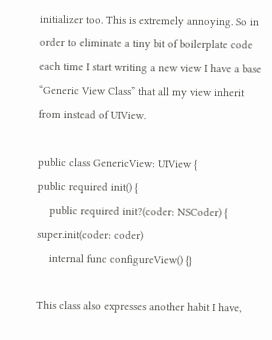initializer too. This is extremely annoying. So in order to eliminate a tiny bit of boilerplate code each time I start writing a new view I have a base “Generic View Class” that all my view inherit from instead of UIView.

public class GenericView: UIView {
public required init() {
    public required init?(coder: NSCoder) {
super.init(coder: coder)
    internal func configureView() {}

This class also expresses another habit I have,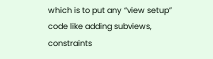which is to put any “view setup” code like adding subviews, constraints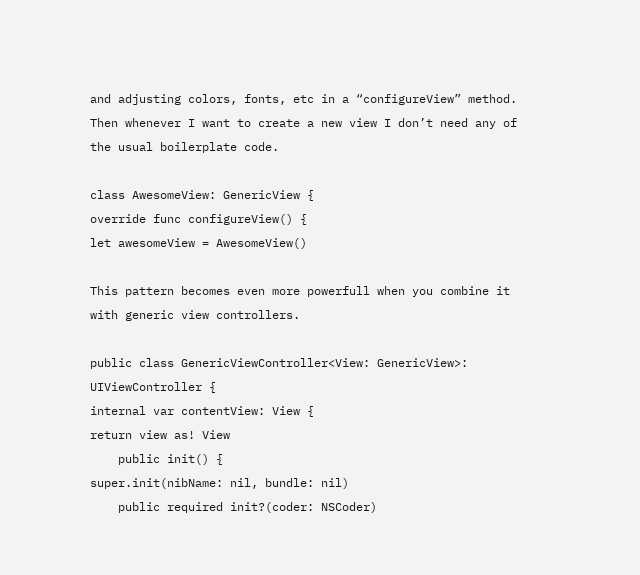and adjusting colors, fonts, etc in a “configureView” method. Then whenever I want to create a new view I don’t need any of the usual boilerplate code.

class AwesomeView: GenericView {
override func configureView() {
let awesomeView = AwesomeView()

This pattern becomes even more powerfull when you combine it with generic view controllers.

public class GenericViewController<View: GenericView>: UIViewController {
internal var contentView: View {
return view as! View
    public init() {
super.init(nibName: nil, bundle: nil)
    public required init?(coder: NSCoder)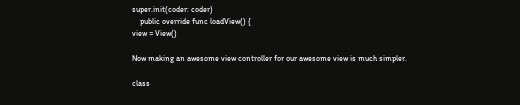super.init(coder: coder)
    public override func loadView() {
view = View()

Now making an awesome view controller for our awesome view is much simpler.

class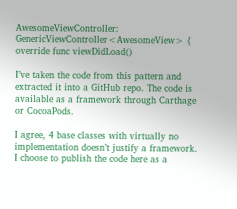AwesomeViewController: GenericViewController<AwesomeView> {
override func viewDidLoad()

I’ve taken the code from this pattern and extracted it into a GitHub repo. The code is available as a framework through Carthage or CocoaPods.

I agree, 4 base classes with virtually no implementation doesn’t justify a framework. I choose to publish the code here as a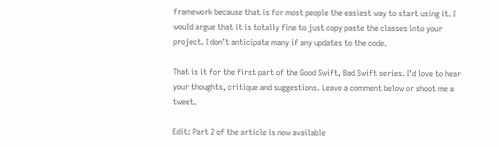framework because that is for most people the easiest way to start using it. I would argue that it is totally fine to just copy paste the classes into your project. I don’t anticipate many if any updates to the code.

That is it for the first part of the Good Swift, Bad Swift series. I’d love to hear your thoughts, critique and suggestions. Leave a comment below or shoot me a tweet.

Edit: Part 2 of the article is now available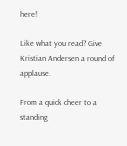here!

Like what you read? Give Kristian Andersen a round of applause.

From a quick cheer to a standing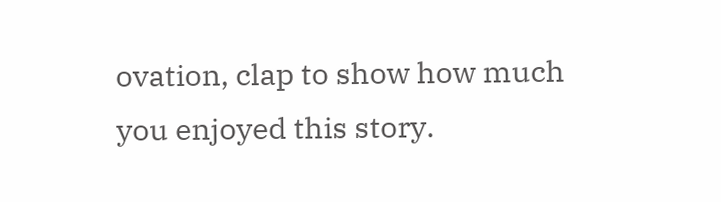ovation, clap to show how much you enjoyed this story.